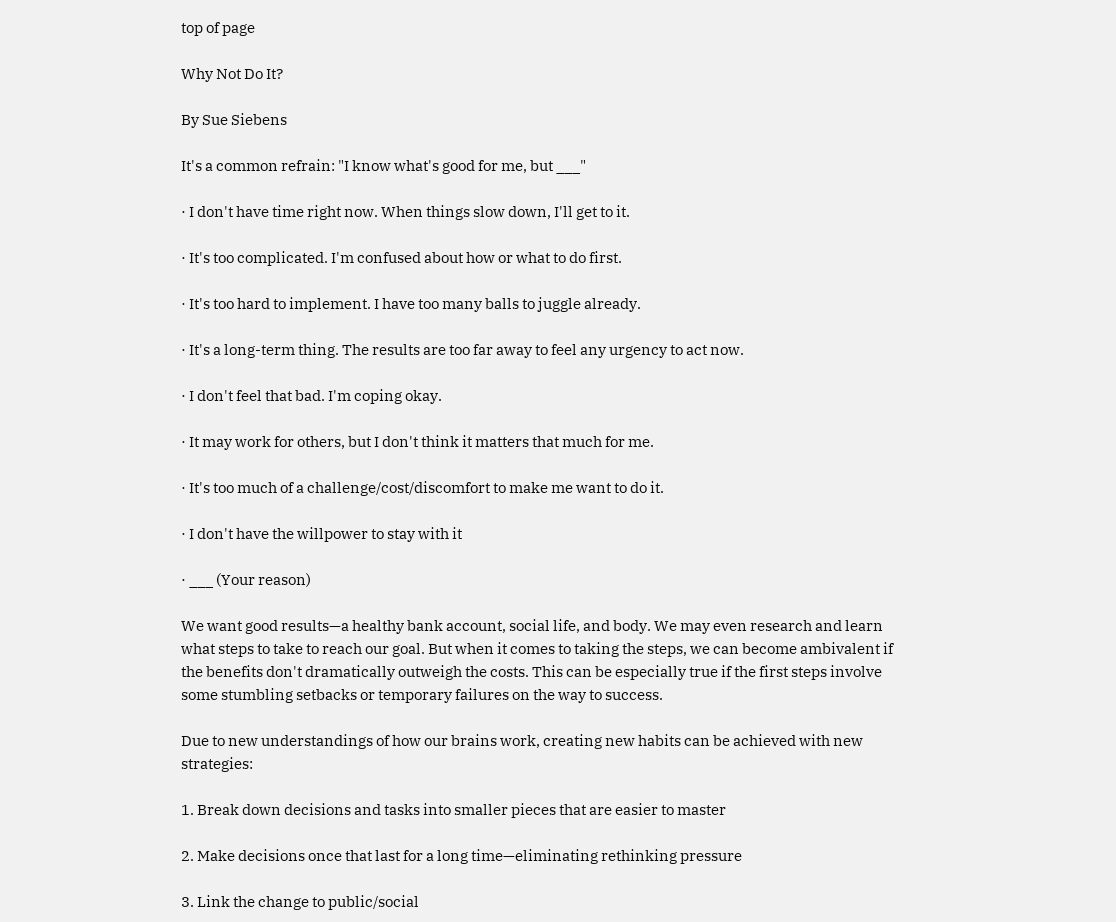top of page

Why Not Do It?

By Sue Siebens

It's a common refrain: "I know what's good for me, but ___"

· I don't have time right now. When things slow down, I'll get to it.

· It's too complicated. I'm confused about how or what to do first.

· It's too hard to implement. I have too many balls to juggle already.

· It's a long-term thing. The results are too far away to feel any urgency to act now.

· I don't feel that bad. I'm coping okay.

· It may work for others, but I don't think it matters that much for me.

· It's too much of a challenge/cost/discomfort to make me want to do it.

· I don't have the willpower to stay with it

· ___ (Your reason)

We want good results—a healthy bank account, social life, and body. We may even research and learn what steps to take to reach our goal. But when it comes to taking the steps, we can become ambivalent if the benefits don't dramatically outweigh the costs. This can be especially true if the first steps involve some stumbling setbacks or temporary failures on the way to success.

Due to new understandings of how our brains work, creating new habits can be achieved with new strategies:

1. Break down decisions and tasks into smaller pieces that are easier to master

2. Make decisions once that last for a long time—eliminating rethinking pressure

3. Link the change to public/social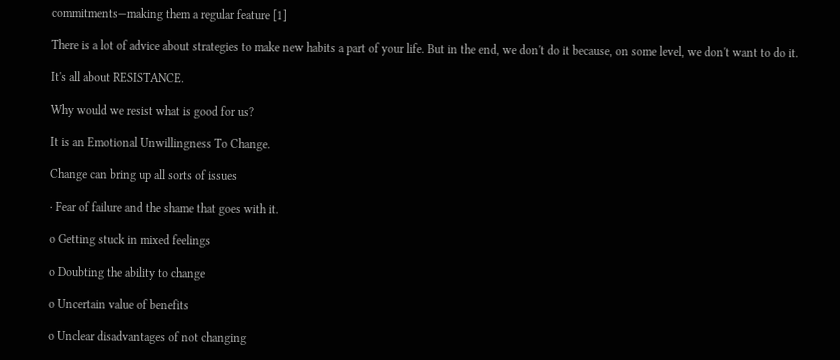commitments—making them a regular feature [1]

There is a lot of advice about strategies to make new habits a part of your life. But in the end, we don't do it because, on some level, we don't want to do it.

It's all about RESISTANCE.

Why would we resist what is good for us?

It is an Emotional Unwillingness To Change.

Change can bring up all sorts of issues

· Fear of failure and the shame that goes with it.

o Getting stuck in mixed feelings

o Doubting the ability to change

o Uncertain value of benefits

o Unclear disadvantages of not changing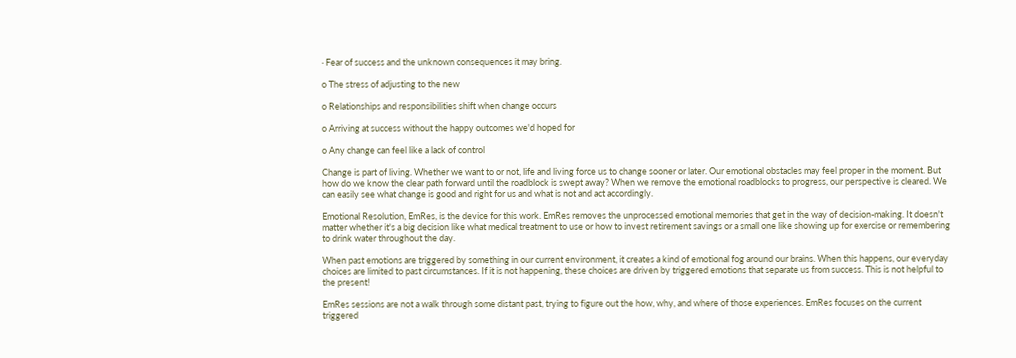· Fear of success and the unknown consequences it may bring.

o The stress of adjusting to the new

o Relationships and responsibilities shift when change occurs

o Arriving at success without the happy outcomes we'd hoped for

o Any change can feel like a lack of control

Change is part of living. Whether we want to or not, life and living force us to change sooner or later. Our emotional obstacles may feel proper in the moment. But how do we know the clear path forward until the roadblock is swept away? When we remove the emotional roadblocks to progress, our perspective is cleared. We can easily see what change is good and right for us and what is not and act accordingly.

Emotional Resolution, EmRes, is the device for this work. EmRes removes the unprocessed emotional memories that get in the way of decision-making. It doesn't matter whether it's a big decision like what medical treatment to use or how to invest retirement savings or a small one like showing up for exercise or remembering to drink water throughout the day.

When past emotions are triggered by something in our current environment, it creates a kind of emotional fog around our brains. When this happens, our everyday choices are limited to past circumstances. If it is not happening, these choices are driven by triggered emotions that separate us from success. This is not helpful to the present!

EmRes sessions are not a walk through some distant past, trying to figure out the how, why, and where of those experiences. EmRes focuses on the current triggered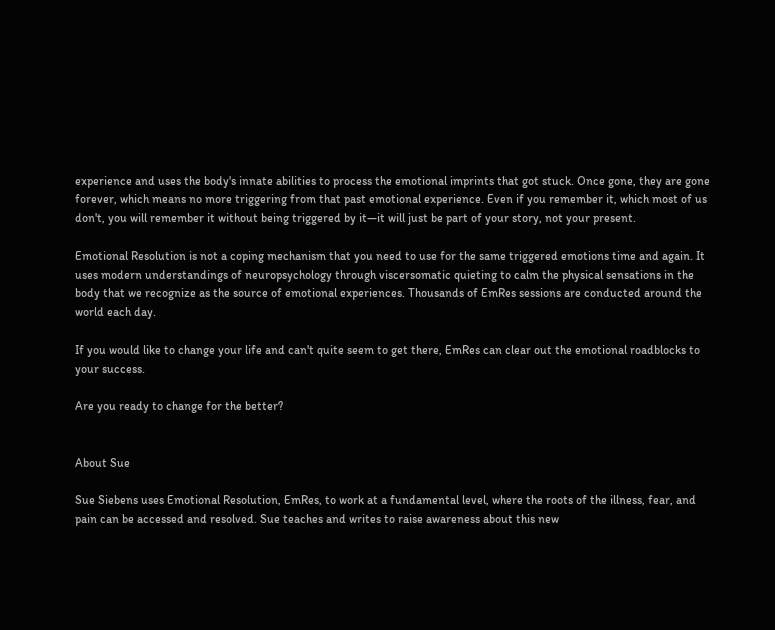experience and uses the body's innate abilities to process the emotional imprints that got stuck. Once gone, they are gone forever, which means no more triggering from that past emotional experience. Even if you remember it, which most of us don't, you will remember it without being triggered by it—it will just be part of your story, not your present.

Emotional Resolution is not a coping mechanism that you need to use for the same triggered emotions time and again. It uses modern understandings of neuropsychology through viscersomatic quieting to calm the physical sensations in the body that we recognize as the source of emotional experiences. Thousands of EmRes sessions are conducted around the world each day.

If you would like to change your life and can't quite seem to get there, EmRes can clear out the emotional roadblocks to your success.

Are you ready to change for the better?


About Sue

Sue Siebens uses Emotional Resolution, EmRes, to work at a fundamental level, where the roots of the illness, fear, and pain can be accessed and resolved. Sue teaches and writes to raise awareness about this new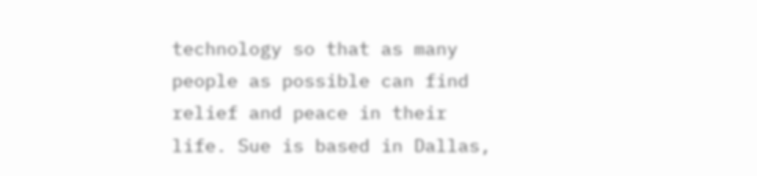technology so that as many people as possible can find relief and peace in their life. Sue is based in Dallas,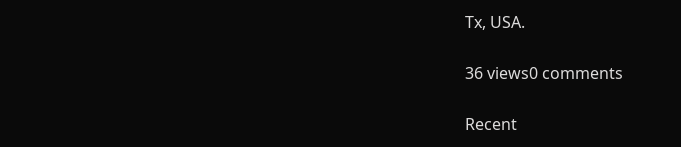Tx, USA.

36 views0 comments

Recent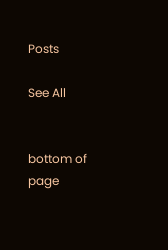Posts

See All


bottom of page